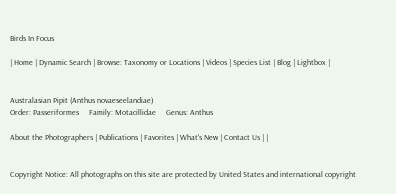Birds In Focus

| Home | Dynamic Search | Browse: Taxonomy or Locations | Videos | Species List | Blog | Lightbox |


Australasian Pipit (Anthus novaeseelandiae)
Order: Passeriformes     Family: Motacillidae     Genus: Anthus

About the Photographers | Publications | Favorites | What's New | Contact Us | |


Copyright Notice: All photographs on this site are protected by United States and international copyright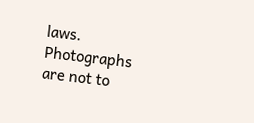laws. Photographs are not to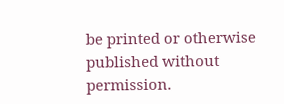be printed or otherwise published without permission.